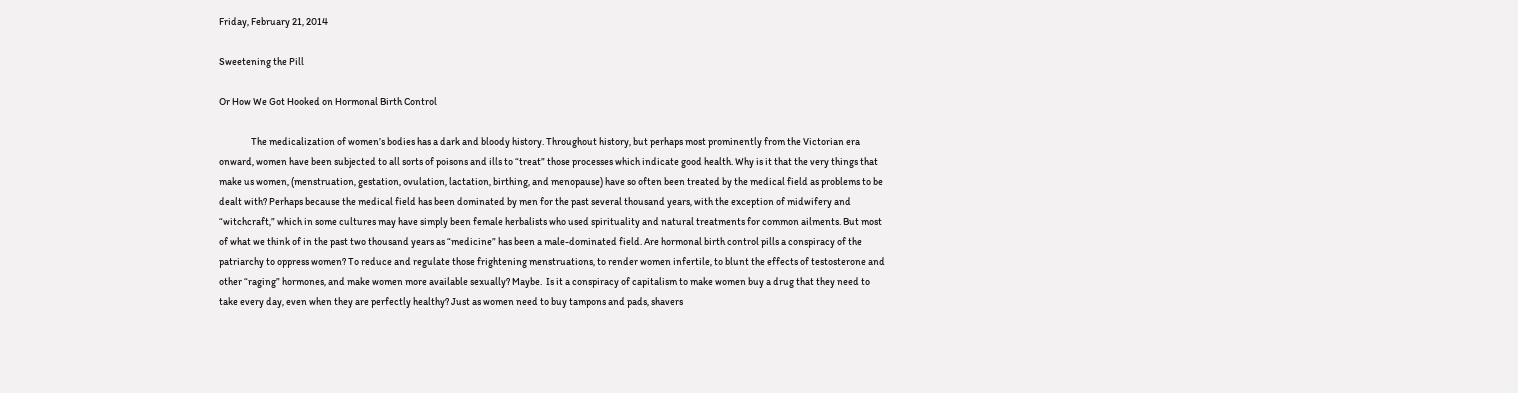Friday, February 21, 2014

Sweetening the Pill

Or How We Got Hooked on Hormonal Birth Control

                The medicalization of women’s bodies has a dark and bloody history. Throughout history, but perhaps most prominently from the Victorian era onward, women have been subjected to all sorts of poisons and ills to “treat” those processes which indicate good health. Why is it that the very things that make us women, (menstruation, gestation, ovulation, lactation, birthing, and menopause) have so often been treated by the medical field as problems to be dealt with? Perhaps because the medical field has been dominated by men for the past several thousand years, with the exception of midwifery and “witchcraft,” which in some cultures may have simply been female herbalists who used spirituality and natural treatments for common ailments. But most of what we think of in the past two thousand years as “medicine” has been a male-dominated field. Are hormonal birth control pills a conspiracy of the patriarchy to oppress women? To reduce and regulate those frightening menstruations, to render women infertile, to blunt the effects of testosterone and other “raging” hormones, and make women more available sexually? Maybe.  Is it a conspiracy of capitalism to make women buy a drug that they need to take every day, even when they are perfectly healthy? Just as women need to buy tampons and pads, shavers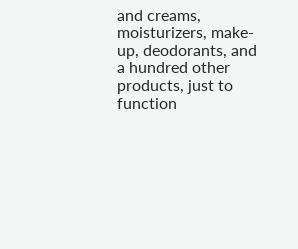and creams, moisturizers, make-up, deodorants, and a hundred other products, just to function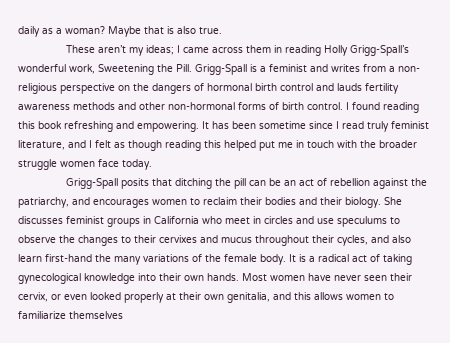daily as a woman? Maybe that is also true.
                These aren’t my ideas; I came across them in reading Holly Grigg-Spall’s wonderful work, Sweetening the Pill. Grigg-Spall is a feminist and writes from a non-religious perspective on the dangers of hormonal birth control and lauds fertility awareness methods and other non-hormonal forms of birth control. I found reading this book refreshing and empowering. It has been sometime since I read truly feminist literature, and I felt as though reading this helped put me in touch with the broader struggle women face today.
                Grigg-Spall posits that ditching the pill can be an act of rebellion against the patriarchy, and encourages women to reclaim their bodies and their biology. She discusses feminist groups in California who meet in circles and use speculums to observe the changes to their cervixes and mucus throughout their cycles, and also learn first-hand the many variations of the female body. It is a radical act of taking gynecological knowledge into their own hands. Most women have never seen their cervix, or even looked properly at their own genitalia, and this allows women to familiarize themselves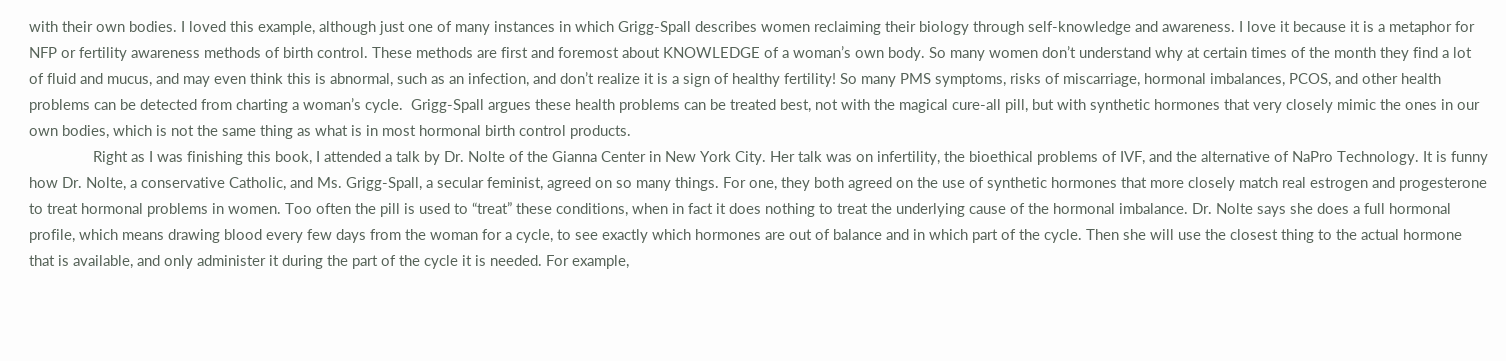with their own bodies. I loved this example, although just one of many instances in which Grigg-Spall describes women reclaiming their biology through self-knowledge and awareness. I love it because it is a metaphor for NFP or fertility awareness methods of birth control. These methods are first and foremost about KNOWLEDGE of a woman’s own body. So many women don’t understand why at certain times of the month they find a lot of fluid and mucus, and may even think this is abnormal, such as an infection, and don’t realize it is a sign of healthy fertility! So many PMS symptoms, risks of miscarriage, hormonal imbalances, PCOS, and other health problems can be detected from charting a woman’s cycle.  Grigg-Spall argues these health problems can be treated best, not with the magical cure-all pill, but with synthetic hormones that very closely mimic the ones in our own bodies, which is not the same thing as what is in most hormonal birth control products.
                Right as I was finishing this book, I attended a talk by Dr. Nolte of the Gianna Center in New York City. Her talk was on infertility, the bioethical problems of IVF, and the alternative of NaPro Technology. It is funny how Dr. Nolte, a conservative Catholic, and Ms. Grigg-Spall, a secular feminist, agreed on so many things. For one, they both agreed on the use of synthetic hormones that more closely match real estrogen and progesterone to treat hormonal problems in women. Too often the pill is used to “treat” these conditions, when in fact it does nothing to treat the underlying cause of the hormonal imbalance. Dr. Nolte says she does a full hormonal profile, which means drawing blood every few days from the woman for a cycle, to see exactly which hormones are out of balance and in which part of the cycle. Then she will use the closest thing to the actual hormone that is available, and only administer it during the part of the cycle it is needed. For example,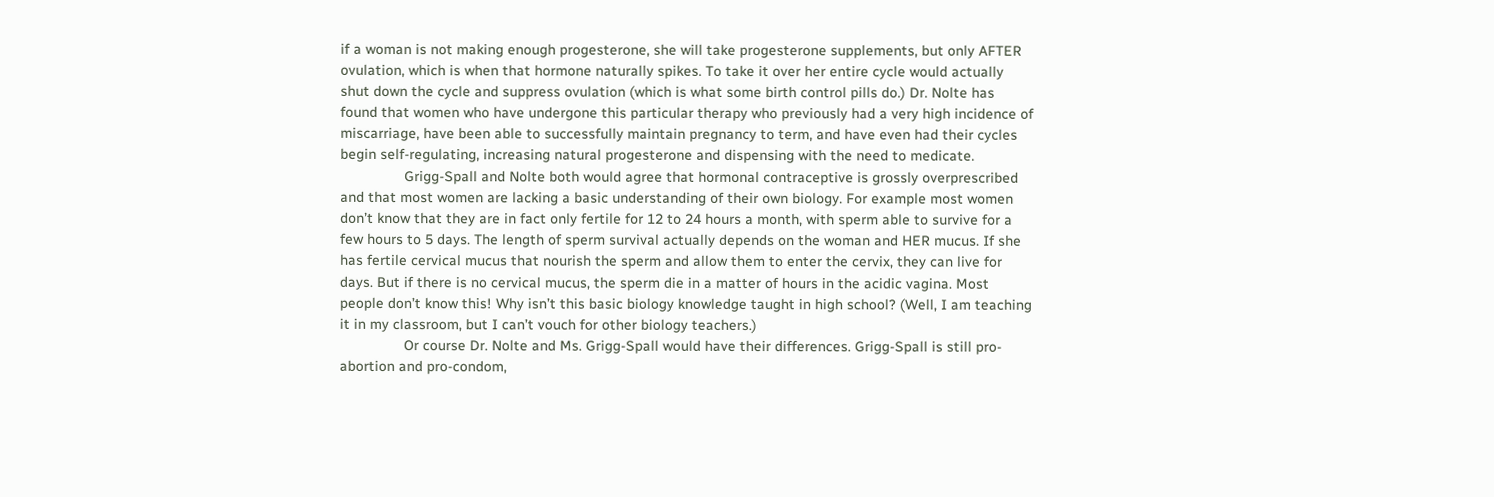if a woman is not making enough progesterone, she will take progesterone supplements, but only AFTER ovulation, which is when that hormone naturally spikes. To take it over her entire cycle would actually shut down the cycle and suppress ovulation (which is what some birth control pills do.) Dr. Nolte has found that women who have undergone this particular therapy who previously had a very high incidence of miscarriage, have been able to successfully maintain pregnancy to term, and have even had their cycles begin self-regulating, increasing natural progesterone and dispensing with the need to medicate.
                Grigg-Spall and Nolte both would agree that hormonal contraceptive is grossly overprescribed and that most women are lacking a basic understanding of their own biology. For example most women don’t know that they are in fact only fertile for 12 to 24 hours a month, with sperm able to survive for a few hours to 5 days. The length of sperm survival actually depends on the woman and HER mucus. If she has fertile cervical mucus that nourish the sperm and allow them to enter the cervix, they can live for days. But if there is no cervical mucus, the sperm die in a matter of hours in the acidic vagina. Most people don’t know this! Why isn’t this basic biology knowledge taught in high school? (Well, I am teaching it in my classroom, but I can’t vouch for other biology teachers.)
                Or course Dr. Nolte and Ms. Grigg-Spall would have their differences. Grigg-Spall is still pro-abortion and pro-condom,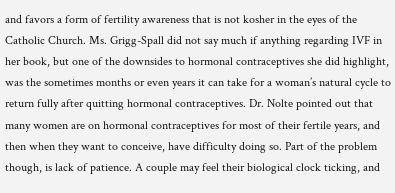and favors a form of fertility awareness that is not kosher in the eyes of the Catholic Church. Ms. Grigg-Spall did not say much if anything regarding IVF in her book, but one of the downsides to hormonal contraceptives she did highlight, was the sometimes months or even years it can take for a woman’s natural cycle to return fully after quitting hormonal contraceptives. Dr. Nolte pointed out that many women are on hormonal contraceptives for most of their fertile years, and then when they want to conceive, have difficulty doing so. Part of the problem though, is lack of patience. A couple may feel their biological clock ticking, and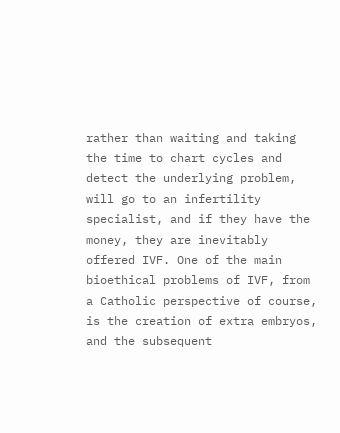rather than waiting and taking the time to chart cycles and detect the underlying problem, will go to an infertility specialist, and if they have the money, they are inevitably offered IVF. One of the main bioethical problems of IVF, from a Catholic perspective of course, is the creation of extra embryos, and the subsequent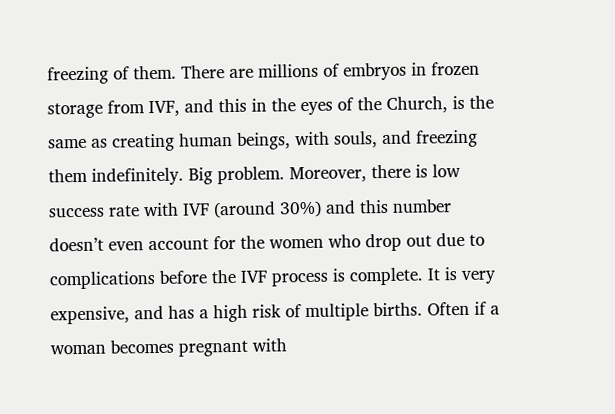freezing of them. There are millions of embryos in frozen storage from IVF, and this in the eyes of the Church, is the same as creating human beings, with souls, and freezing them indefinitely. Big problem. Moreover, there is low success rate with IVF (around 30%) and this number doesn’t even account for the women who drop out due to complications before the IVF process is complete. It is very expensive, and has a high risk of multiple births. Often if a woman becomes pregnant with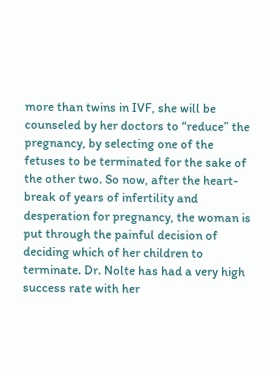more than twins in IVF, she will be counseled by her doctors to “reduce” the pregnancy, by selecting one of the fetuses to be terminated for the sake of the other two. So now, after the heart-break of years of infertility and desperation for pregnancy, the woman is put through the painful decision of deciding which of her children to terminate. Dr. Nolte has had a very high success rate with her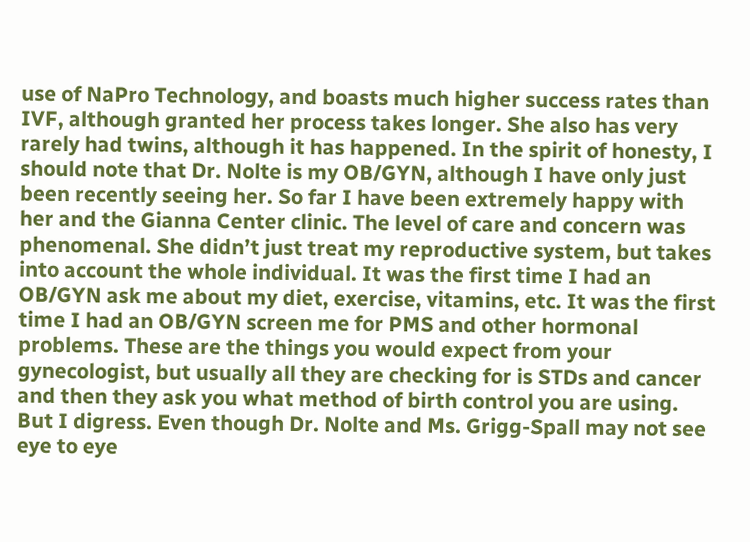use of NaPro Technology, and boasts much higher success rates than IVF, although granted her process takes longer. She also has very rarely had twins, although it has happened. In the spirit of honesty, I should note that Dr. Nolte is my OB/GYN, although I have only just been recently seeing her. So far I have been extremely happy with her and the Gianna Center clinic. The level of care and concern was phenomenal. She didn’t just treat my reproductive system, but takes into account the whole individual. It was the first time I had an OB/GYN ask me about my diet, exercise, vitamins, etc. It was the first time I had an OB/GYN screen me for PMS and other hormonal problems. These are the things you would expect from your gynecologist, but usually all they are checking for is STDs and cancer and then they ask you what method of birth control you are using.
But I digress. Even though Dr. Nolte and Ms. Grigg-Spall may not see eye to eye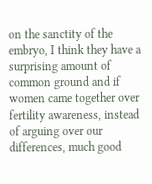on the sanctity of the embryo, I think they have a surprising amount of common ground and if women came together over fertility awareness, instead of arguing over our differences, much good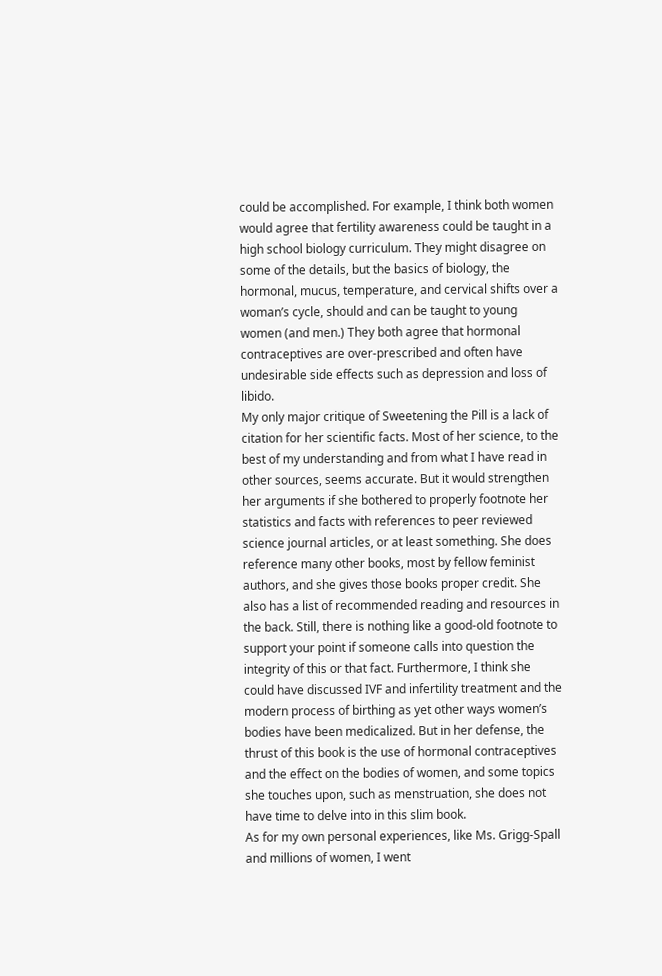could be accomplished. For example, I think both women would agree that fertility awareness could be taught in a high school biology curriculum. They might disagree on some of the details, but the basics of biology, the hormonal, mucus, temperature, and cervical shifts over a woman’s cycle, should and can be taught to young women (and men.) They both agree that hormonal contraceptives are over-prescribed and often have undesirable side effects such as depression and loss of libido.
My only major critique of Sweetening the Pill is a lack of citation for her scientific facts. Most of her science, to the best of my understanding and from what I have read in other sources, seems accurate. But it would strengthen her arguments if she bothered to properly footnote her statistics and facts with references to peer reviewed science journal articles, or at least something. She does reference many other books, most by fellow feminist authors, and she gives those books proper credit. She also has a list of recommended reading and resources in the back. Still, there is nothing like a good-old footnote to support your point if someone calls into question the integrity of this or that fact. Furthermore, I think she could have discussed IVF and infertility treatment and the modern process of birthing as yet other ways women’s bodies have been medicalized. But in her defense, the thrust of this book is the use of hormonal contraceptives and the effect on the bodies of women, and some topics she touches upon, such as menstruation, she does not have time to delve into in this slim book.
As for my own personal experiences, like Ms. Grigg-Spall and millions of women, I went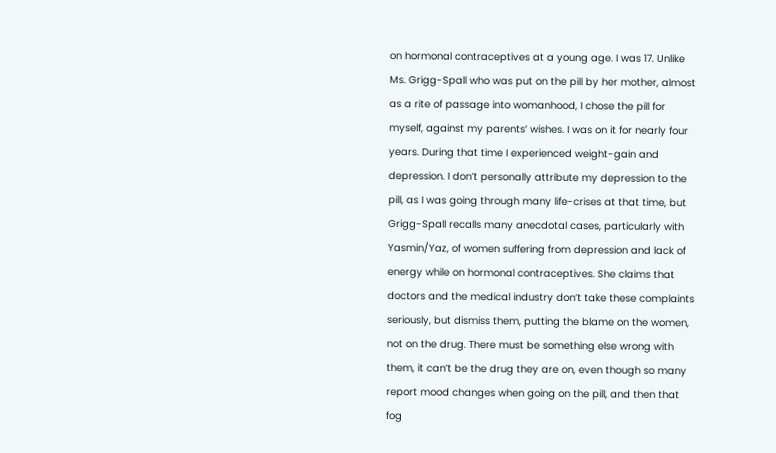on hormonal contraceptives at a young age. I was 17. Unlike Ms. Grigg-Spall who was put on the pill by her mother, almost as a rite of passage into womanhood, I chose the pill for myself, against my parents’ wishes. I was on it for nearly four years. During that time I experienced weight-gain and depression. I don’t personally attribute my depression to the pill, as I was going through many life-crises at that time, but Grigg-Spall recalls many anecdotal cases, particularly with Yasmin/Yaz, of women suffering from depression and lack of energy while on hormonal contraceptives. She claims that doctors and the medical industry don’t take these complaints seriously, but dismiss them, putting the blame on the women, not on the drug. There must be something else wrong with them, it can’t be the drug they are on, even though so many report mood changes when going on the pill, and then that fog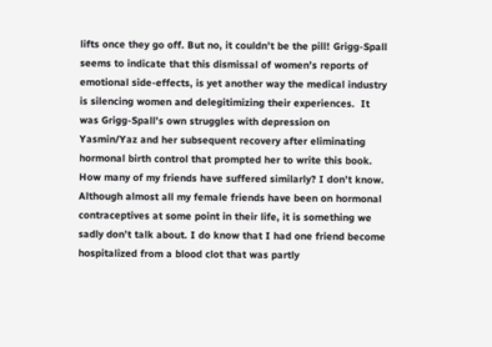lifts once they go off. But no, it couldn’t be the pill! Grigg-Spall seems to indicate that this dismissal of women’s reports of emotional side-effects, is yet another way the medical industry is silencing women and delegitimizing their experiences.  It was Grigg-Spall’s own struggles with depression on Yasmin/Yaz and her subsequent recovery after eliminating hormonal birth control that prompted her to write this book.  How many of my friends have suffered similarly? I don’t know. Although almost all my female friends have been on hormonal contraceptives at some point in their life, it is something we sadly don’t talk about. I do know that I had one friend become hospitalized from a blood clot that was partly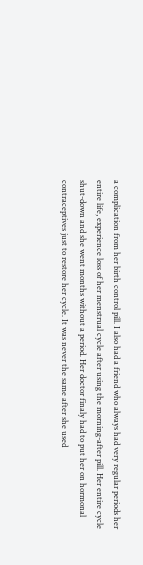a complication from her birth control pill. I also had a friend who always had very regular periods her entire life, experience loss of her menstrual cycle after using the morning-after pill. Her entire cycle shut-down and she went months without a period. Her doctor finaly had to put her on hormonal contraceptives just to restore her cycle. It was never the same after she used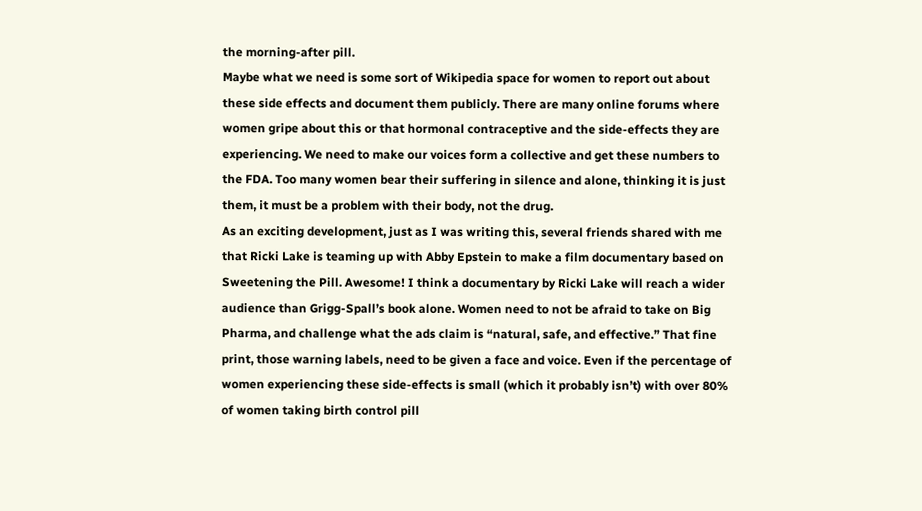the morning-after pill.
Maybe what we need is some sort of Wikipedia space for women to report out about these side effects and document them publicly. There are many online forums where women gripe about this or that hormonal contraceptive and the side-effects they are experiencing. We need to make our voices form a collective and get these numbers to the FDA. Too many women bear their suffering in silence and alone, thinking it is just them, it must be a problem with their body, not the drug.
As an exciting development, just as I was writing this, several friends shared with me that Ricki Lake is teaming up with Abby Epstein to make a film documentary based on Sweetening the Pill. Awesome! I think a documentary by Ricki Lake will reach a wider audience than Grigg-Spall’s book alone. Women need to not be afraid to take on Big Pharma, and challenge what the ads claim is “natural, safe, and effective.” That fine print, those warning labels, need to be given a face and voice. Even if the percentage of women experiencing these side-effects is small (which it probably isn’t) with over 80% of women taking birth control pill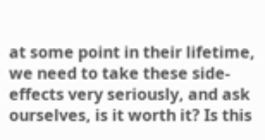at some point in their lifetime, we need to take these side-effects very seriously, and ask ourselves, is it worth it? Is this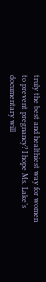truly the best and healthiest way for women to prevent pregnancy? I hope Ms. Lake’s documentary will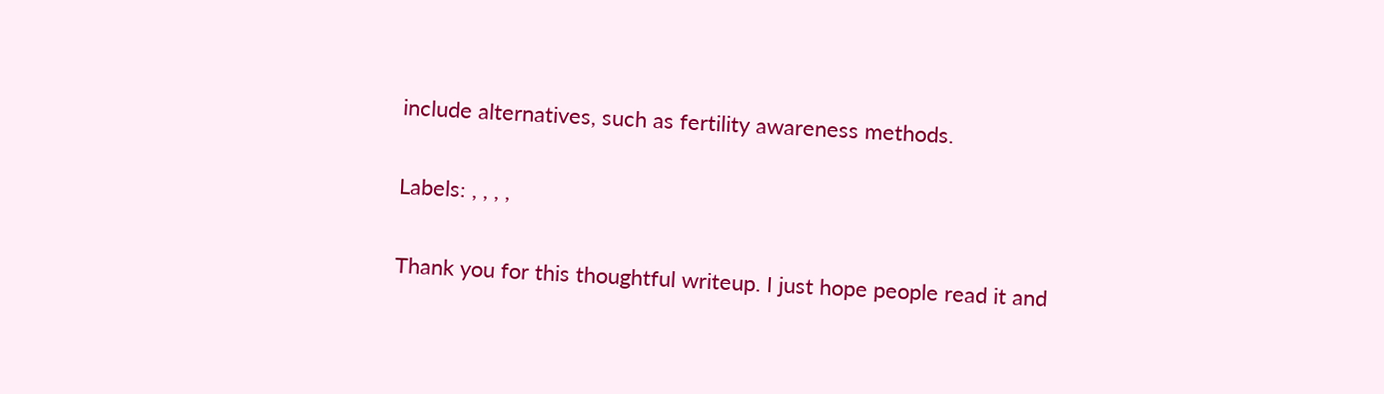include alternatives, such as fertility awareness methods.

Labels: , , , ,

Thank you for this thoughtful writeup. I just hope people read it and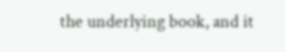the underlying book, and it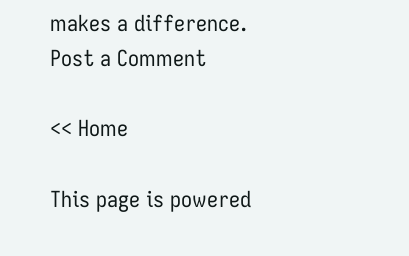makes a difference.
Post a Comment

<< Home

This page is powered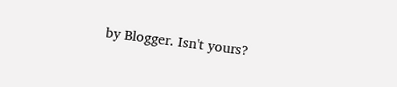by Blogger. Isn't yours?